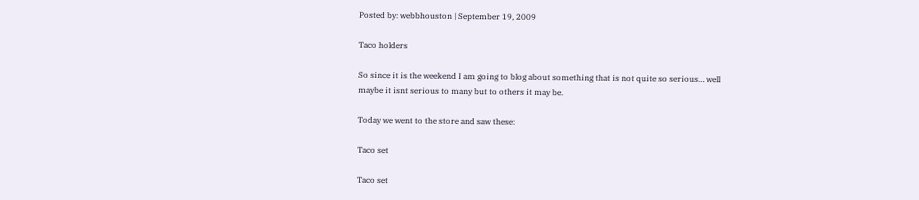Posted by: webbhouston | September 19, 2009

Taco holders

So since it is the weekend I am going to blog about something that is not quite so serious… well maybe it isnt serious to many but to others it may be.

Today we went to the store and saw these:

Taco set

Taco set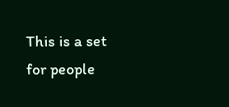This is a set for people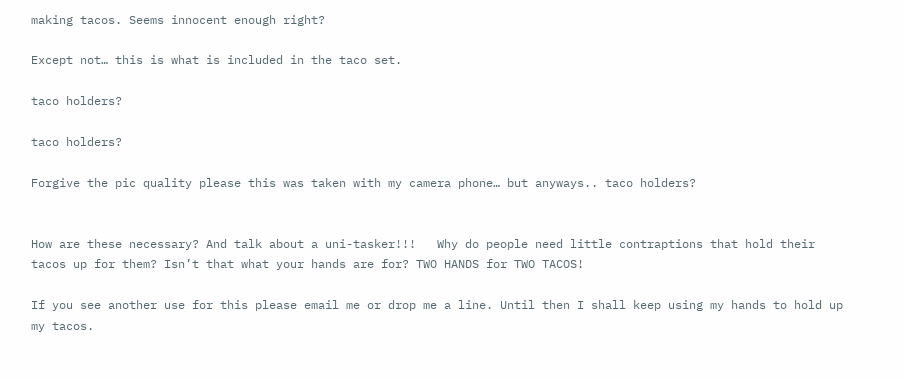making tacos. Seems innocent enough right?

Except not… this is what is included in the taco set.

taco holders?

taco holders?

Forgive the pic quality please this was taken with my camera phone… but anyways.. taco holders?


How are these necessary? And talk about a uni-tasker!!!   Why do people need little contraptions that hold their tacos up for them? Isn’t that what your hands are for? TWO HANDS for TWO TACOS!

If you see another use for this please email me or drop me a line. Until then I shall keep using my hands to hold up my tacos.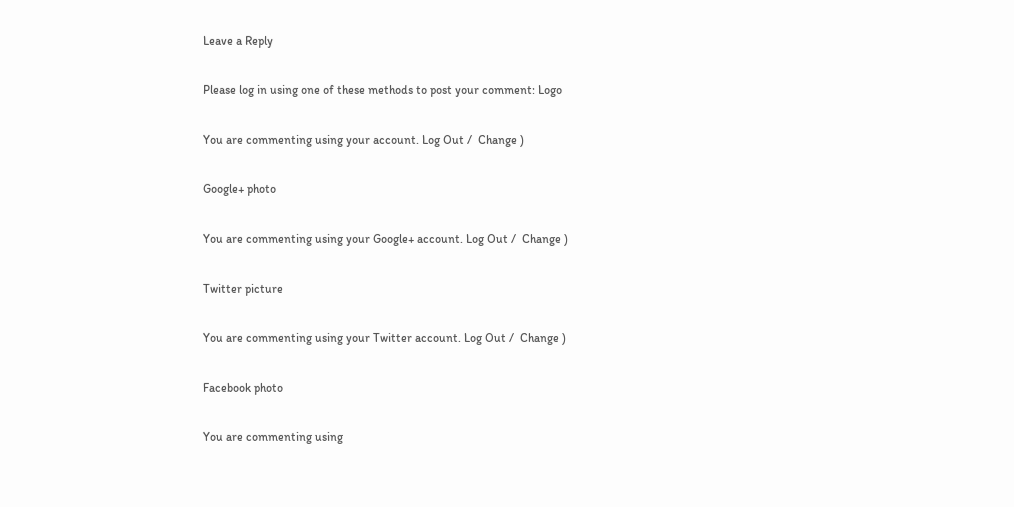Leave a Reply

Please log in using one of these methods to post your comment: Logo

You are commenting using your account. Log Out /  Change )

Google+ photo

You are commenting using your Google+ account. Log Out /  Change )

Twitter picture

You are commenting using your Twitter account. Log Out /  Change )

Facebook photo

You are commenting using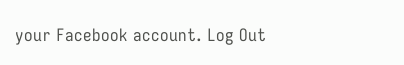your Facebook account. Log Out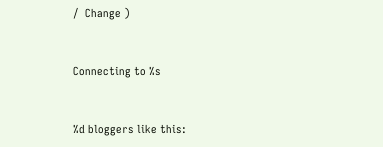/  Change )


Connecting to %s


%d bloggers like this: